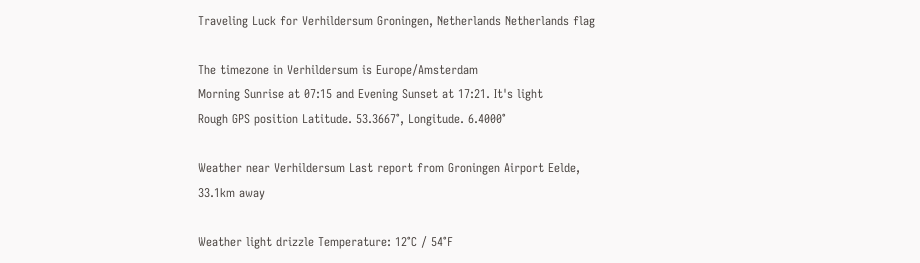Traveling Luck for Verhildersum Groningen, Netherlands Netherlands flag

The timezone in Verhildersum is Europe/Amsterdam
Morning Sunrise at 07:15 and Evening Sunset at 17:21. It's light
Rough GPS position Latitude. 53.3667°, Longitude. 6.4000°

Weather near Verhildersum Last report from Groningen Airport Eelde, 33.1km away

Weather light drizzle Temperature: 12°C / 54°F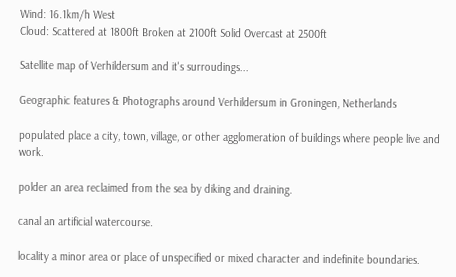Wind: 16.1km/h West
Cloud: Scattered at 1800ft Broken at 2100ft Solid Overcast at 2500ft

Satellite map of Verhildersum and it's surroudings...

Geographic features & Photographs around Verhildersum in Groningen, Netherlands

populated place a city, town, village, or other agglomeration of buildings where people live and work.

polder an area reclaimed from the sea by diking and draining.

canal an artificial watercourse.

locality a minor area or place of unspecified or mixed character and indefinite boundaries.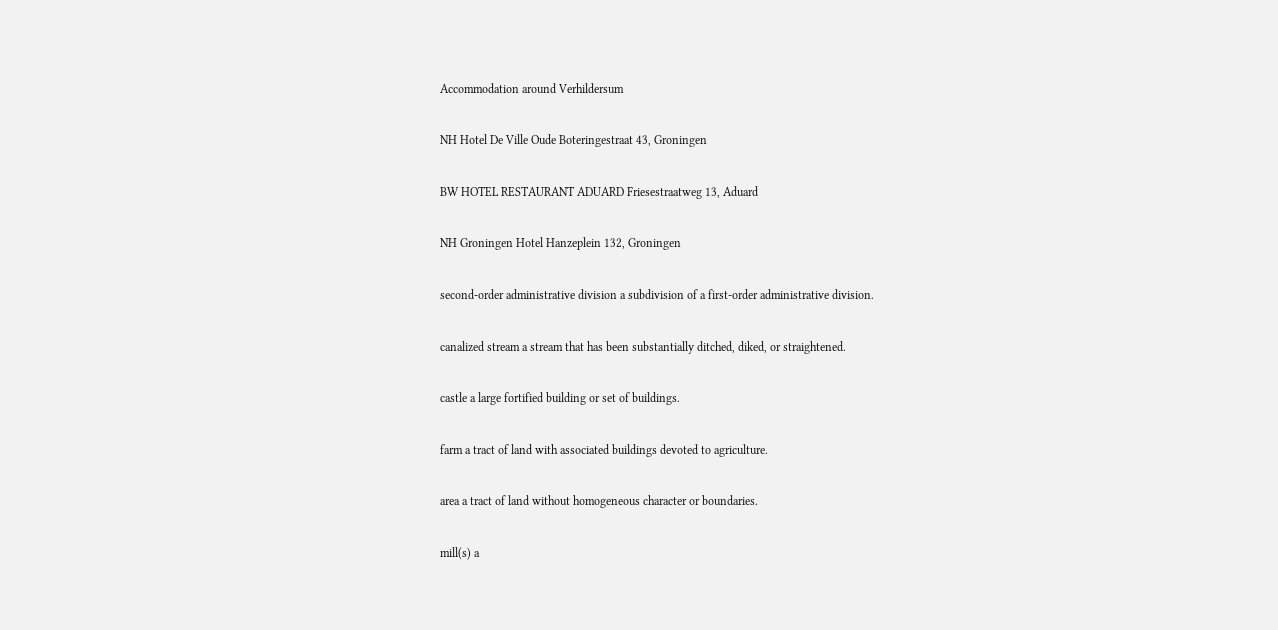Accommodation around Verhildersum

NH Hotel De Ville Oude Boteringestraat 43, Groningen

BW HOTEL RESTAURANT ADUARD Friesestraatweg 13, Aduard

NH Groningen Hotel Hanzeplein 132, Groningen

second-order administrative division a subdivision of a first-order administrative division.

canalized stream a stream that has been substantially ditched, diked, or straightened.

castle a large fortified building or set of buildings.

farm a tract of land with associated buildings devoted to agriculture.

area a tract of land without homogeneous character or boundaries.

mill(s) a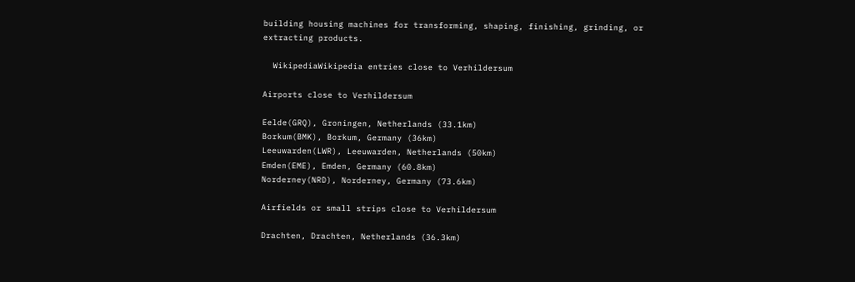building housing machines for transforming, shaping, finishing, grinding, or extracting products.

  WikipediaWikipedia entries close to Verhildersum

Airports close to Verhildersum

Eelde(GRQ), Groningen, Netherlands (33.1km)
Borkum(BMK), Borkum, Germany (36km)
Leeuwarden(LWR), Leeuwarden, Netherlands (50km)
Emden(EME), Emden, Germany (60.8km)
Norderney(NRD), Norderney, Germany (73.6km)

Airfields or small strips close to Verhildersum

Drachten, Drachten, Netherlands (36.3km)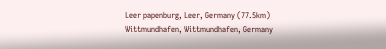Leer papenburg, Leer, Germany (77.5km)
Wittmundhafen, Wittmundhafen, Germany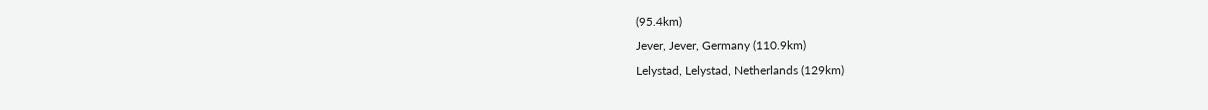(95.4km)
Jever, Jever, Germany (110.9km)
Lelystad, Lelystad, Netherlands (129km)